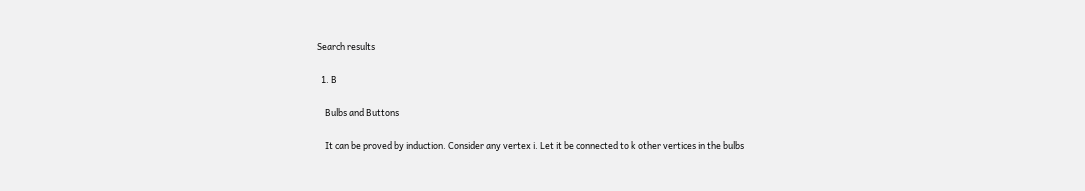Search results

  1. B

    Bulbs and Buttons

    It can be proved by induction. Consider any vertex i. Let it be connected to k other vertices in the bulbs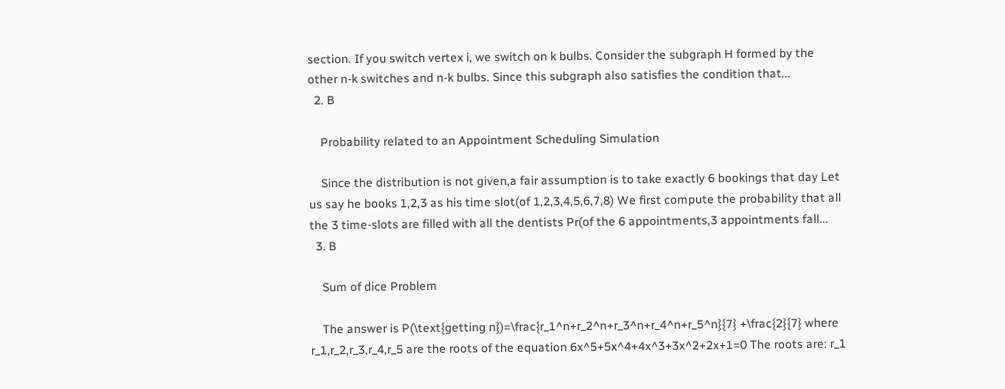section. If you switch vertex i, we switch on k bulbs. Consider the subgraph H formed by the other n-k switches and n-k bulbs. Since this subgraph also satisfies the condition that...
  2. B

    Probability related to an Appointment Scheduling Simulation

    Since the distribution is not given,a fair assumption is to take exactly 6 bookings that day Let us say he books 1,2,3 as his time slot(of 1,2,3,4,5,6,7,8) We first compute the probability that all the 3 time-slots are filled with all the dentists Pr(of the 6 appointments,3 appointments fall...
  3. B

    Sum of dice Problem

    The answer is P(\text{getting n})=\frac{r_1^n+r_2^n+r_3^n+r_4^n+r_5^n}{7} +\frac{2}{7} where r_1,r_2,r_3,r_4,r_5 are the roots of the equation 6x^5+5x^4+4x^3+3x^2+2x+1=0 The roots are: r_1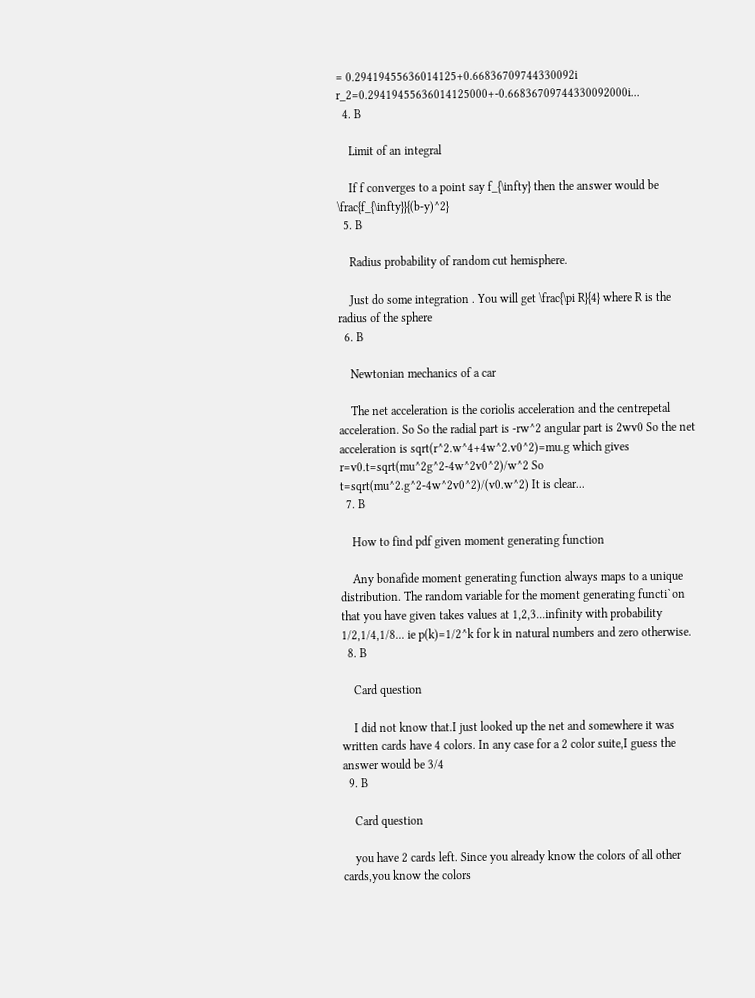= 0.29419455636014125+0.66836709744330092i r_2=0.29419455636014125000+-0.66836709744330092000i...
  4. B

    Limit of an integral

    If f converges to a point say f_{\infty} then the answer would be \frac{f_{\infty}}{(b-y)^2}
  5. B

    Radius probability of random cut hemisphere.

    Just do some integration . You will get \frac{\pi R}{4} where R is the radius of the sphere
  6. B

    Newtonian mechanics of a car

    The net acceleration is the coriolis acceleration and the centrepetal acceleration. So So the radial part is -rw^2 angular part is 2wv0 So the net acceleration is sqrt(r^2.w^4+4w^2.v0^2)=mu.g which gives r=v0.t=sqrt(mu^2g^2-4w^2v0^2)/w^2 So t=sqrt(mu^2.g^2-4w^2v0^2)/(v0.w^2) It is clear...
  7. B

    How to find pdf given moment generating function

    Any bonafide moment generating function always maps to a unique distribution. The random variable for the moment generating functi`on that you have given takes values at 1,2,3...infinity with probability 1/2,1/4,1/8... ie p(k)=1/2^k for k in natural numbers and zero otherwise.
  8. B

    Card question

    I did not know that.I just looked up the net and somewhere it was written cards have 4 colors. In any case for a 2 color suite,I guess the answer would be 3/4
  9. B

    Card question

    you have 2 cards left. Since you already know the colors of all other cards,you know the colors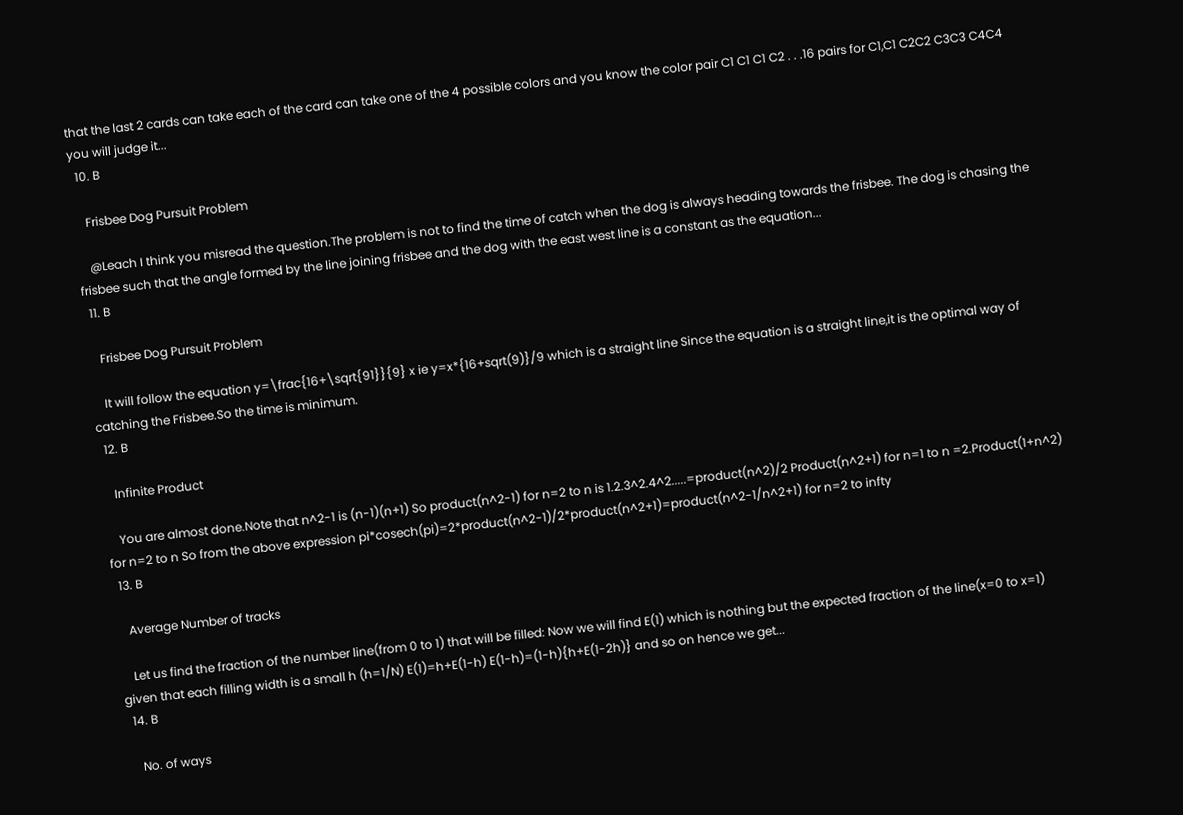that the last 2 cards can take each of the card can take one of the 4 possible colors and you know the color pair C1 C1 C1 C2 . . .16 pairs for C1,C1 C2C2 C3C3 C4C4 you will judge it...
  10. B

    Frisbee Dog Pursuit Problem

    @Leach I think you misread the question.The problem is not to find the time of catch when the dog is always heading towards the frisbee. The dog is chasing the frisbee such that the angle formed by the line joining frisbee and the dog with the east west line is a constant as the equation...
  11. B

    Frisbee Dog Pursuit Problem

    It will follow the equation y=\frac{16+\sqrt{91}}{9} x ie y=x*{16+sqrt(9)}/9 which is a straight line Since the equation is a straight line,it is the optimal way of catching the Frisbee.So the time is minimum.
  12. B

    Infinite Product

    You are almost done.Note that n^2-1 is (n-1)(n+1) So product(n^2-1) for n=2 to n is 1.2.3^2.4^2.....=product(n^2)/2 Product(n^2+1) for n=1 to n =2.Product(1+n^2) for n=2 to n So from the above expression pi*cosech(pi)=2*product(n^2-1)/2*product(n^2+1)=product(n^2-1/n^2+1) for n=2 to infty
  13. B

    Average Number of tracks

    Let us find the fraction of the number line(from 0 to 1) that will be filled: Now we will find E(1) which is nothing but the expected fraction of the line(x=0 to x=1) given that each filling width is a small h (h=1/N) E(1)=h+E(1-h) E(1-h)=(1-h){h+E(1-2h)} and so on hence we get...
  14. B

    No. of ways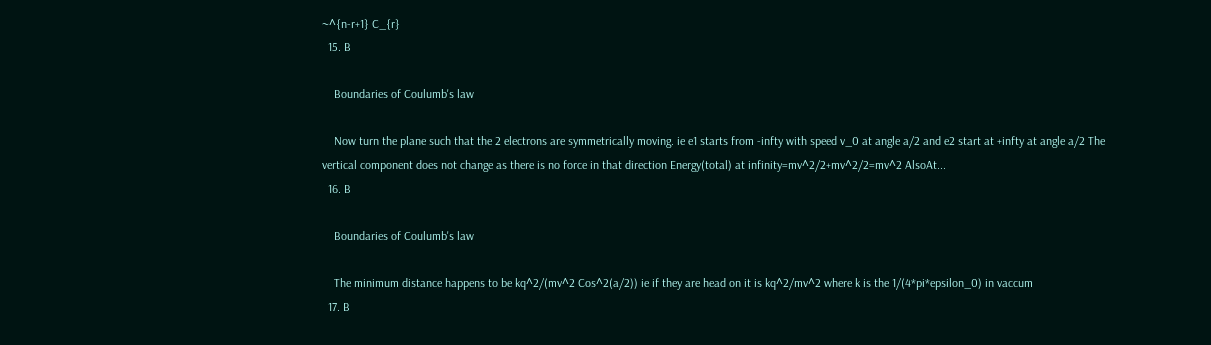~^{n-r+1} C_{r}
  15. B

    Boundaries of Coulumb's law

    Now turn the plane such that the 2 electrons are symmetrically moving. ie e1 starts from -infty with speed v_0 at angle a/2 and e2 start at +infty at angle a/2 The vertical component does not change as there is no force in that direction Energy(total) at infinity=mv^2/2+mv^2/2=mv^2 AlsoAt...
  16. B

    Boundaries of Coulumb's law

    The minimum distance happens to be kq^2/(mv^2 Cos^2(a/2)) ie if they are head on it is kq^2/mv^2 where k is the 1/(4*pi*epsilon_0) in vaccum
  17. B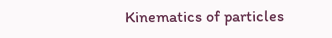Kinematics of particles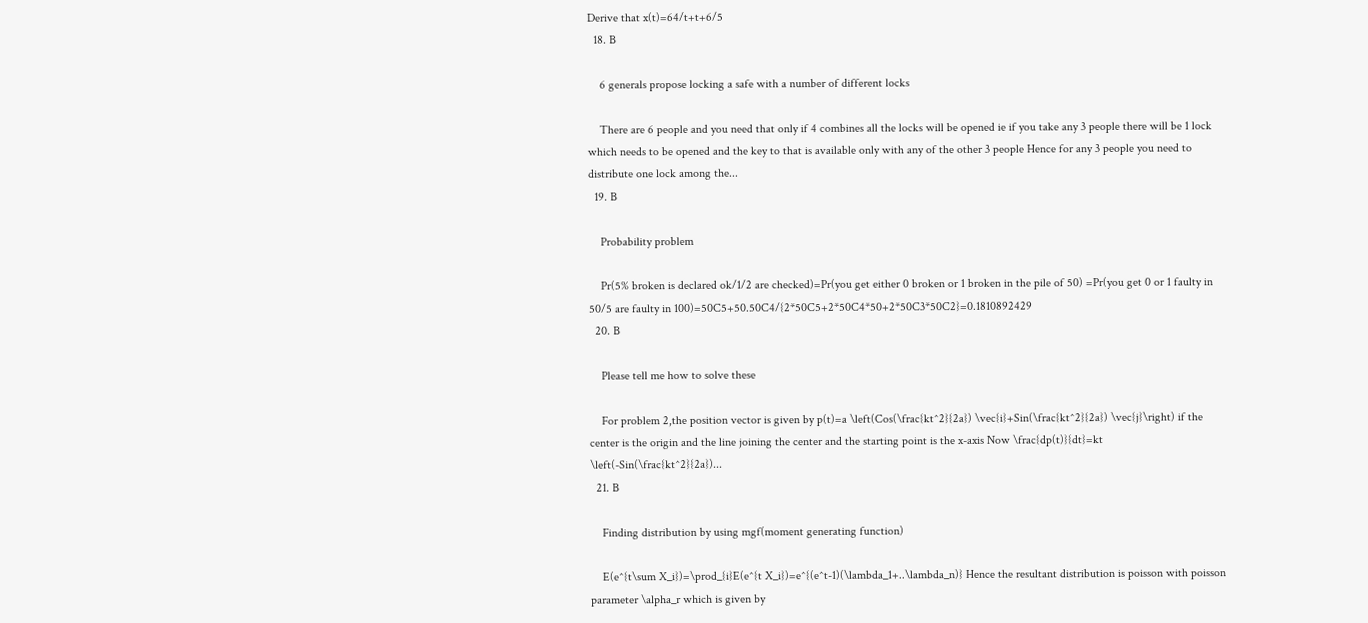Derive that x(t)=64/t+t+6/5
  18. B

    6 generals propose locking a safe with a number of different locks

    There are 6 people and you need that only if 4 combines all the locks will be opened ie if you take any 3 people there will be 1 lock which needs to be opened and the key to that is available only with any of the other 3 people Hence for any 3 people you need to distribute one lock among the...
  19. B

    Probability problem

    Pr(5% broken is declared ok/1/2 are checked)=Pr(you get either 0 broken or 1 broken in the pile of 50) =Pr(you get 0 or 1 faulty in 50/5 are faulty in 100)=50C5+50.50C4/{2*50C5+2*50C4*50+2*50C3*50C2}=0.1810892429
  20. B

    Please tell me how to solve these

    For problem 2,the position vector is given by p(t)=a \left(Cos(\frac{kt^2}{2a}) \vec{i}+Sin(\frac{kt^2}{2a}) \vec{j}\right) if the center is the origin and the line joining the center and the starting point is the x-axis Now \frac{dp(t)}{dt}=kt \left(-Sin(\frac{kt^2}{2a})...
  21. B

    Finding distribution by using mgf(moment generating function)

    E(e^{t\sum X_i})=\prod_{i}E(e^{t X_i})=e^{(e^t-1)(\lambda_1+..\lambda_n)} Hence the resultant distribution is poisson with poisson parameter \alpha_r which is given by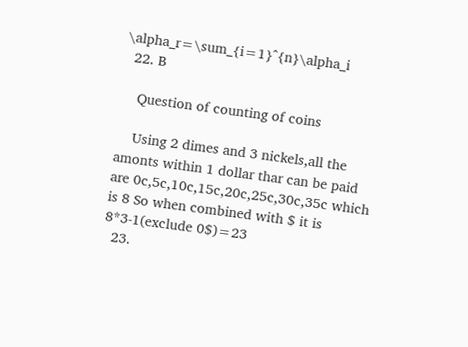\alpha_r=\sum_{i=1}^{n}\alpha_i
  22. B

    Question of counting of coins

    Using 2 dimes and 3 nickels,all the amonts within 1 dollar thar can be paid are 0c,5c,10c,15c,20c,25c,30c,35c which is 8 So when combined with $ it is 8*3-1(exclude 0$)=23
  23.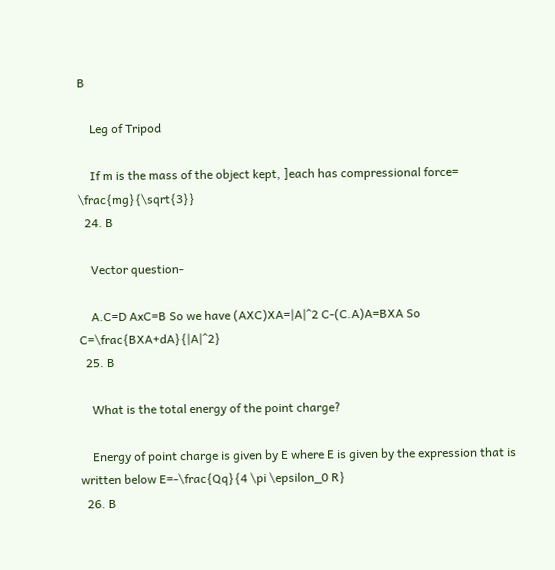B

    Leg of Tripod

    If m is the mass of the object kept, ]each has compressional force= \frac{mg}{\sqrt{3}}
  24. B

    Vector question-

    A.C=D AxC=B So we have (AXC)XA=|A|^2 C-(C.A)A=BXA So C=\frac{BXA+dA}{|A|^2}
  25. B

    What is the total energy of the point charge?

    Energy of point charge is given by E where E is given by the expression that is written below E=-\frac{Qq}{4 \pi \epsilon_0 R}
  26. B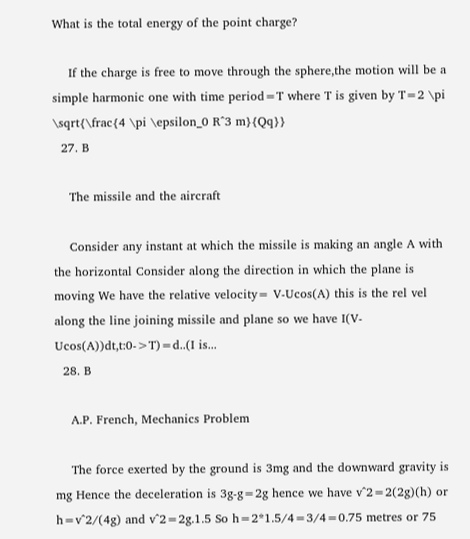What is the total energy of the point charge?

    If the charge is free to move through the sphere,the motion will be a simple harmonic one with time period=T where T is given by T=2 \pi \sqrt{\frac{4 \pi \epsilon_0 R^3 m}{Qq}}
  27. B

    The missile and the aircraft

    Consider any instant at which the missile is making an angle A with the horizontal Consider along the direction in which the plane is moving We have the relative velocity= V-Ucos(A) this is the rel vel along the line joining missile and plane so we have I(V-Ucos(A))dt,t:0->T)=d..(I is...
  28. B

    A.P. French, Mechanics Problem

    The force exerted by the ground is 3mg and the downward gravity is mg Hence the deceleration is 3g-g=2g hence we have v^2=2(2g)(h) or h=v^2/(4g) and v^2=2g.1.5 So h=2*1.5/4=3/4=0.75 metres or 75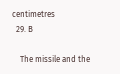centimetres
  29. B

    The missile and the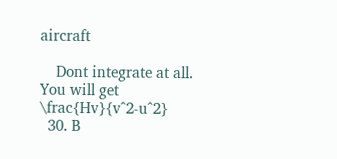aircraft

    Dont integrate at all. You will get \frac{Hv}{v^2-u^2}
  30. B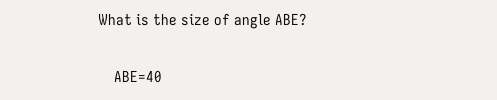What is the size of angle ABE?

    ABE=40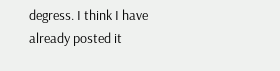degress. I think I have already posted it